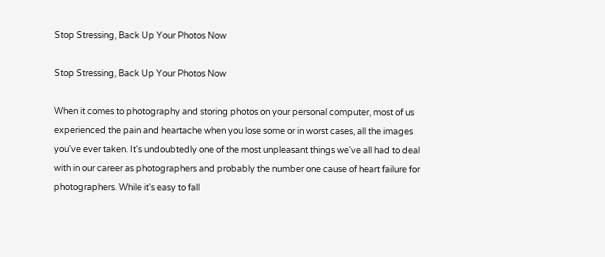Stop Stressing, Back Up Your Photos Now

Stop Stressing, Back Up Your Photos Now

When it comes to photography and storing photos on your personal computer, most of us experienced the pain and heartache when you lose some or in worst cases, all the images you've ever taken. It's undoubtedly one of the most unpleasant things we've all had to deal with in our career as photographers and probably the number one cause of heart failure for photographers. While it's easy to fall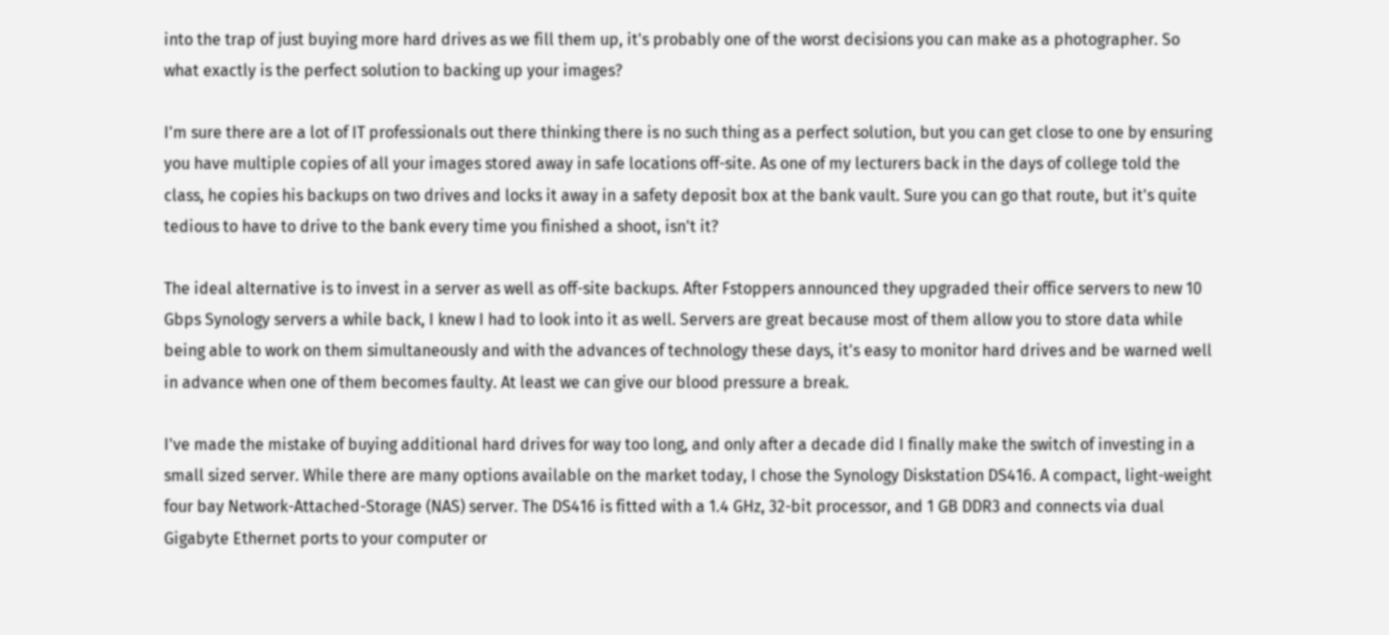into the trap of just buying more hard drives as we fill them up, it's probably one of the worst decisions you can make as a photographer. So what exactly is the perfect solution to backing up your images?

I'm sure there are a lot of IT professionals out there thinking there is no such thing as a perfect solution, but you can get close to one by ensuring you have multiple copies of all your images stored away in safe locations off-site. As one of my lecturers back in the days of college told the class, he copies his backups on two drives and locks it away in a safety deposit box at the bank vault. Sure you can go that route, but it's quite tedious to have to drive to the bank every time you finished a shoot, isn't it?

The ideal alternative is to invest in a server as well as off-site backups. After Fstoppers announced they upgraded their office servers to new 10 Gbps Synology servers a while back, I knew I had to look into it as well. Servers are great because most of them allow you to store data while being able to work on them simultaneously and with the advances of technology these days, it's easy to monitor hard drives and be warned well in advance when one of them becomes faulty. At least we can give our blood pressure a break.

I've made the mistake of buying additional hard drives for way too long, and only after a decade did I finally make the switch of investing in a small sized server. While there are many options available on the market today, I chose the Synology Diskstation DS416. A compact, light-weight four bay Network-Attached-Storage (NAS) server. The DS416 is fitted with a 1.4 GHz, 32-bit processor, and 1 GB DDR3 and connects via dual Gigabyte Ethernet ports to your computer or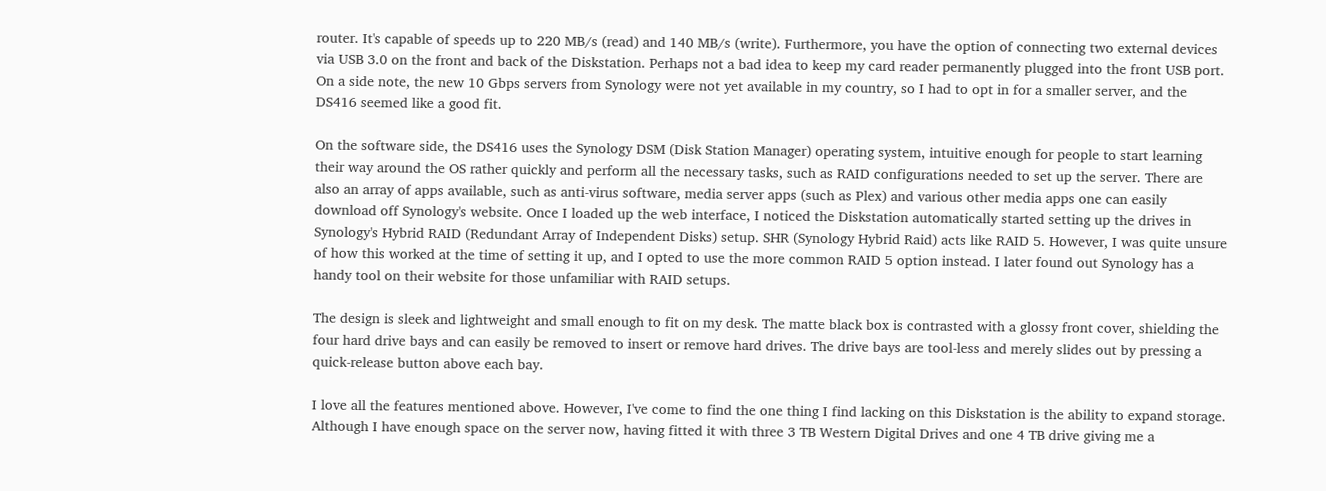router. It's capable of speeds up to 220 MB/s (read) and 140 MB/s (write). Furthermore, you have the option of connecting two external devices via USB 3.0 on the front and back of the Diskstation. Perhaps not a bad idea to keep my card reader permanently plugged into the front USB port. On a side note, the new 10 Gbps servers from Synology were not yet available in my country, so I had to opt in for a smaller server, and the DS416 seemed like a good fit.

On the software side, the DS416 uses the Synology DSM (Disk Station Manager) operating system, intuitive enough for people to start learning their way around the OS rather quickly and perform all the necessary tasks, such as RAID configurations needed to set up the server. There are also an array of apps available, such as anti-virus software, media server apps (such as Plex) and various other media apps one can easily download off Synology's website. Once I loaded up the web interface, I noticed the Diskstation automatically started setting up the drives in Synology's Hybrid RAID (Redundant Array of Independent Disks) setup. SHR (Synology Hybrid Raid) acts like RAID 5. However, I was quite unsure of how this worked at the time of setting it up, and I opted to use the more common RAID 5 option instead. I later found out Synology has a handy tool on their website for those unfamiliar with RAID setups.

The design is sleek and lightweight and small enough to fit on my desk. The matte black box is contrasted with a glossy front cover, shielding the four hard drive bays and can easily be removed to insert or remove hard drives. The drive bays are tool-less and merely slides out by pressing a quick-release button above each bay.

I love all the features mentioned above. However, I've come to find the one thing I find lacking on this Diskstation is the ability to expand storage. Although I have enough space on the server now, having fitted it with three 3 TB Western Digital Drives and one 4 TB drive giving me a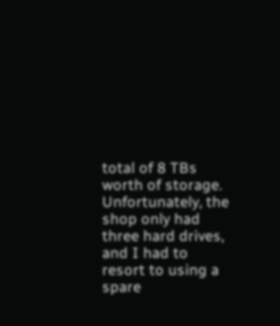total of 8 TBs worth of storage. Unfortunately, the shop only had three hard drives, and I had to resort to using a spare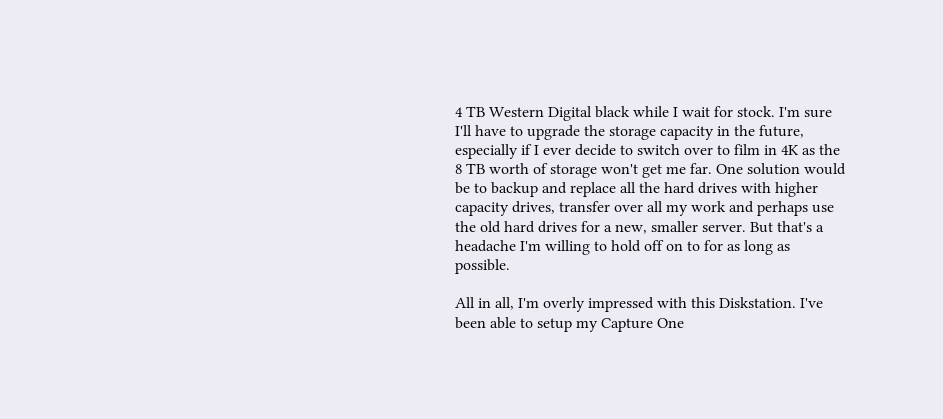4 TB Western Digital black while I wait for stock. I'm sure I'll have to upgrade the storage capacity in the future, especially if I ever decide to switch over to film in 4K as the 8 TB worth of storage won't get me far. One solution would be to backup and replace all the hard drives with higher capacity drives, transfer over all my work and perhaps use the old hard drives for a new, smaller server. But that's a headache I'm willing to hold off on to for as long as possible.

All in all, I'm overly impressed with this Diskstation. I've been able to setup my Capture One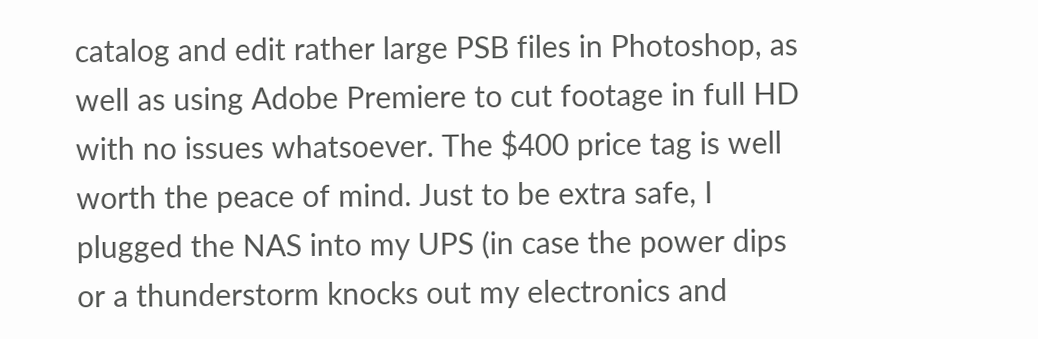catalog and edit rather large PSB files in Photoshop, as well as using Adobe Premiere to cut footage in full HD with no issues whatsoever. The $400 price tag is well worth the peace of mind. Just to be extra safe, I plugged the NAS into my UPS (in case the power dips or a thunderstorm knocks out my electronics and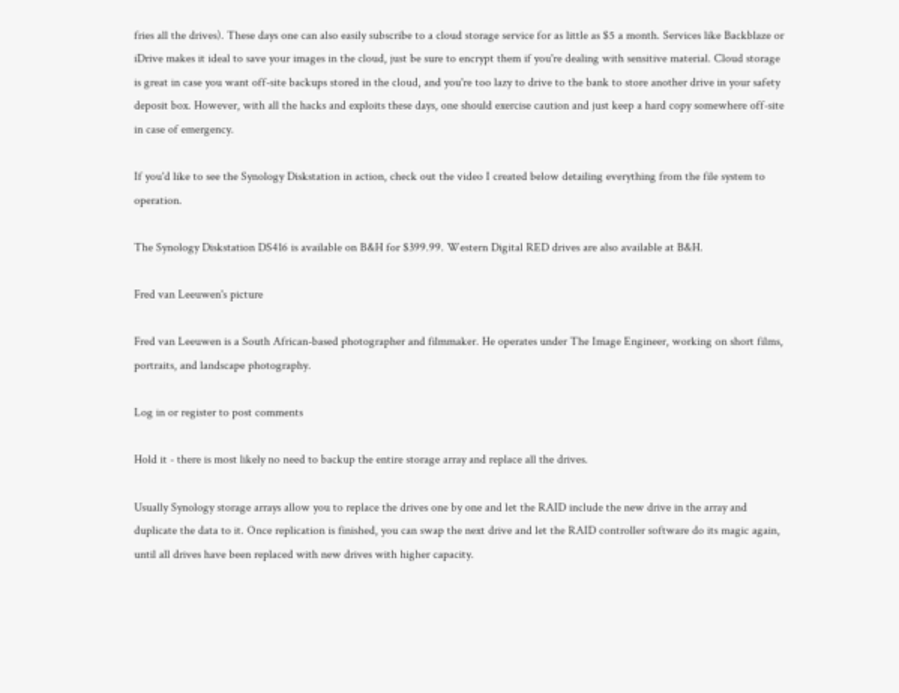fries all the drives). These days one can also easily subscribe to a cloud storage service for as little as $5 a month. Services like Backblaze or iDrive makes it ideal to save your images in the cloud, just be sure to encrypt them if you're dealing with sensitive material. Cloud storage is great in case you want off-site backups stored in the cloud, and you're too lazy to drive to the bank to store another drive in your safety deposit box. However, with all the hacks and exploits these days, one should exercise caution and just keep a hard copy somewhere off-site in case of emergency.

If you'd like to see the Synology Diskstation in action, check out the video I created below detailing everything from the file system to operation.

The Synology Diskstation DS416 is available on B&H for $399.99. Western Digital RED drives are also available at B&H.

Fred van Leeuwen's picture

Fred van Leeuwen is a South African-based photographer and filmmaker. He operates under The Image Engineer, working on short films, portraits, and landscape photography.

Log in or register to post comments

Hold it - there is most likely no need to backup the entire storage array and replace all the drives.

Usually Synology storage arrays allow you to replace the drives one by one and let the RAID include the new drive in the array and duplicate the data to it. Once replication is finished, you can swap the next drive and let the RAID controller software do its magic again, until all drives have been replaced with new drives with higher capacity.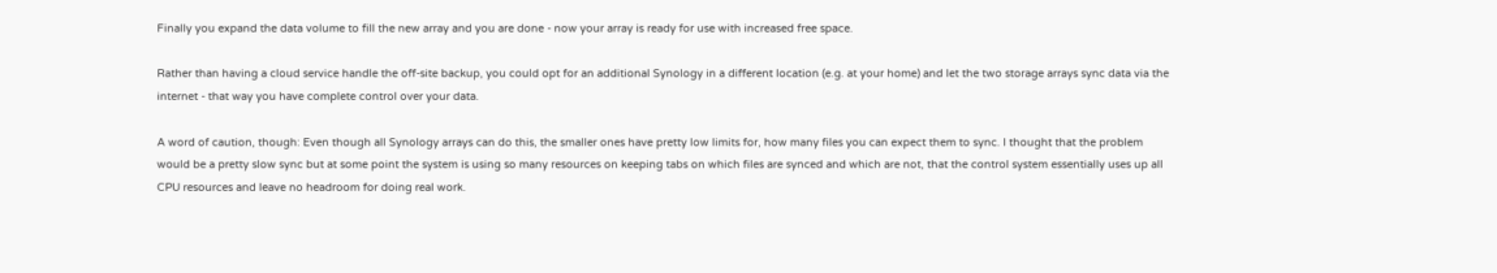Finally you expand the data volume to fill the new array and you are done - now your array is ready for use with increased free space.

Rather than having a cloud service handle the off-site backup, you could opt for an additional Synology in a different location (e.g. at your home) and let the two storage arrays sync data via the internet - that way you have complete control over your data.

A word of caution, though: Even though all Synology arrays can do this, the smaller ones have pretty low limits for, how many files you can expect them to sync. I thought that the problem would be a pretty slow sync but at some point the system is using so many resources on keeping tabs on which files are synced and which are not, that the control system essentially uses up all CPU resources and leave no headroom for doing real work.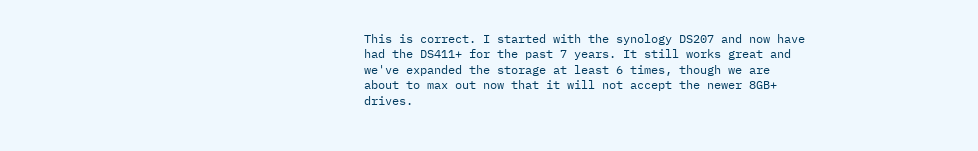This is correct. I started with the synology DS207 and now have had the DS411+ for the past 7 years. It still works great and we've expanded the storage at least 6 times, though we are about to max out now that it will not accept the newer 8GB+ drives.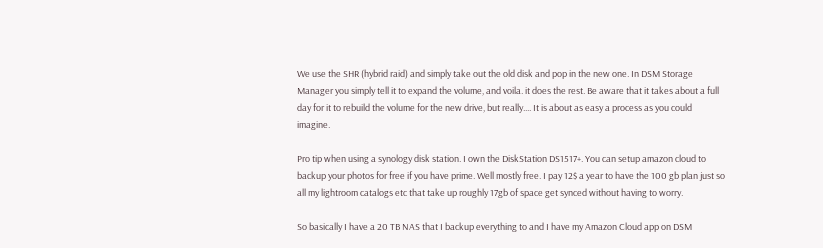We use the SHR (hybrid raid) and simply take out the old disk and pop in the new one. In DSM Storage Manager you simply tell it to expand the volume, and voila. it does the rest. Be aware that it takes about a full day for it to rebuild the volume for the new drive, but really.... It is about as easy a process as you could imagine.

Pro tip when using a synology disk station. I own the DiskStation DS1517+. You can setup amazon cloud to backup your photos for free if you have prime. Well mostly free. I pay 12$ a year to have the 100 gb plan just so all my lightroom catalogs etc that take up roughly 17gb of space get synced without having to worry.

So basically I have a 20 TB NAS that I backup everything to and I have my Amazon Cloud app on DSM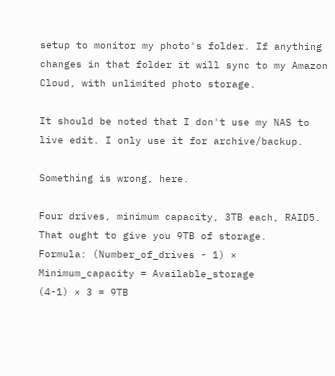setup to monitor my photo's folder. If anything changes in that folder it will sync to my Amazon Cloud, with unlimited photo storage.

It should be noted that I don't use my NAS to live edit. I only use it for archive/backup.

Something is wrong, here.

Four drives, minimum capacity, 3TB each, RAID5. That ought to give you 9TB of storage.
Formula: (Number_of_drives - 1) × Minimum_capacity = Available_storage
(4-1) × 3 = 9TB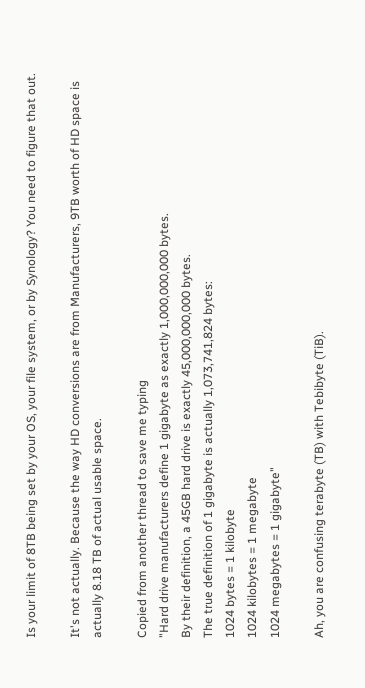Is your limit of 8TB being set by your OS, your file system, or by Synology? You need to figure that out.

It's not actually. Because the way HD conversions are from Manufacturers, 9TB worth of HD space is actually 8.18 TB of actual usable space.

Copied from another thread to save me typing
"Hard drive manufacturers define 1 gigabyte as exactly 1,000,000,000 bytes.
By their definition, a 45GB hard drive is exactly 45,000,000,000 bytes.
The true definition of 1 gigabyte is actually 1,073,741,824 bytes:
1024 bytes = 1 kilobyte
1024 kilobytes = 1 megabyte
1024 megabytes = 1 gigabyte"

Ah, you are confusing terabyte (TB) with Tebibyte (TiB).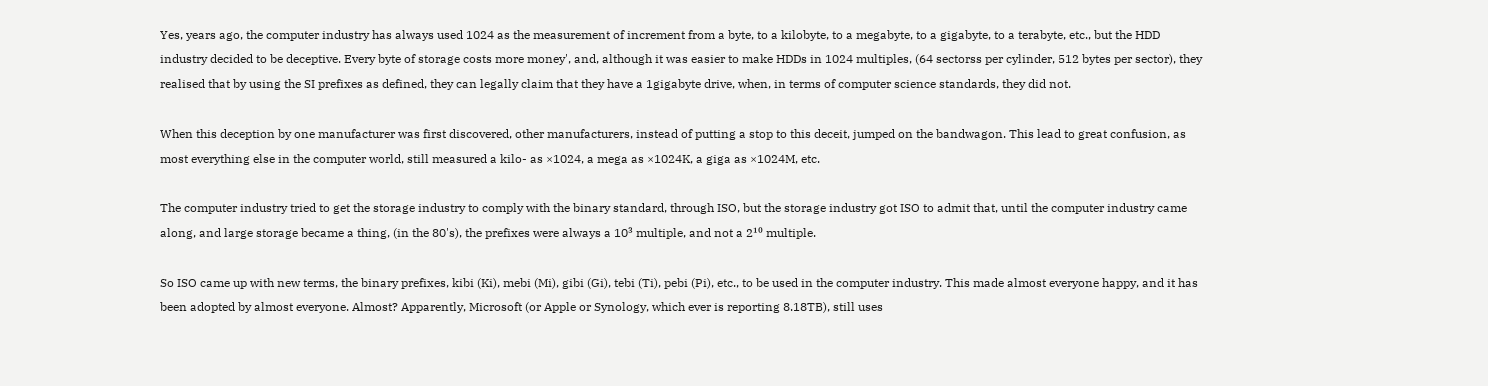Yes, years ago, the computer industry has always used 1024 as the measurement of increment from a byte, to a kilobyte, to a megabyte, to a gigabyte, to a terabyte, etc., but the HDD industry decided to be deceptive. Every byte of storage costs more money', and, although it was easier to make HDDs in 1024 multiples, (64 sectorss per cylinder, 512 bytes per sector), they realised that by using the SI prefixes as defined, they can legally claim that they have a 1gigabyte drive, when, in terms of computer science standards, they did not.

When this deception by one manufacturer was first discovered, other manufacturers, instead of putting a stop to this deceit, jumped on the bandwagon. This lead to great confusion, as most everything else in the computer world, still measured a kilo- as ×1024, a mega as ×1024K, a giga as ×1024M, etc.

The computer industry tried to get the storage industry to comply with the binary standard, through ISO, but the storage industry got ISO to admit that, until the computer industry came along, and large storage became a thing, (in the 80's), the prefixes were always a 10³ multiple, and not a 2¹⁰ multiple.

So ISO came up with new terms, the binary prefixes, kibi (Ki), mebi (Mi), gibi (Gi), tebi (Ti), pebi (Pi), etc., to be used in the computer industry. This made almost everyone happy, and it has been adopted by almost everyone. Almost? Apparently, Microsoft (or Apple or Synology, which ever is reporting 8.18TB), still uses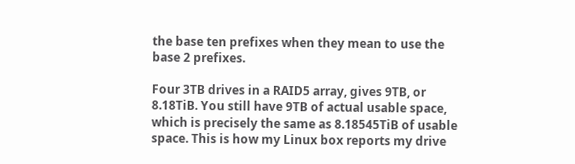the base ten prefixes when they mean to use the base 2 prefixes.

Four 3TB drives in a RAID5 array, gives 9TB, or 8.18TiB. You still have 9TB of actual usable space, which is precisely the same as 8.18545TiB of usable space. This is how my Linux box reports my drive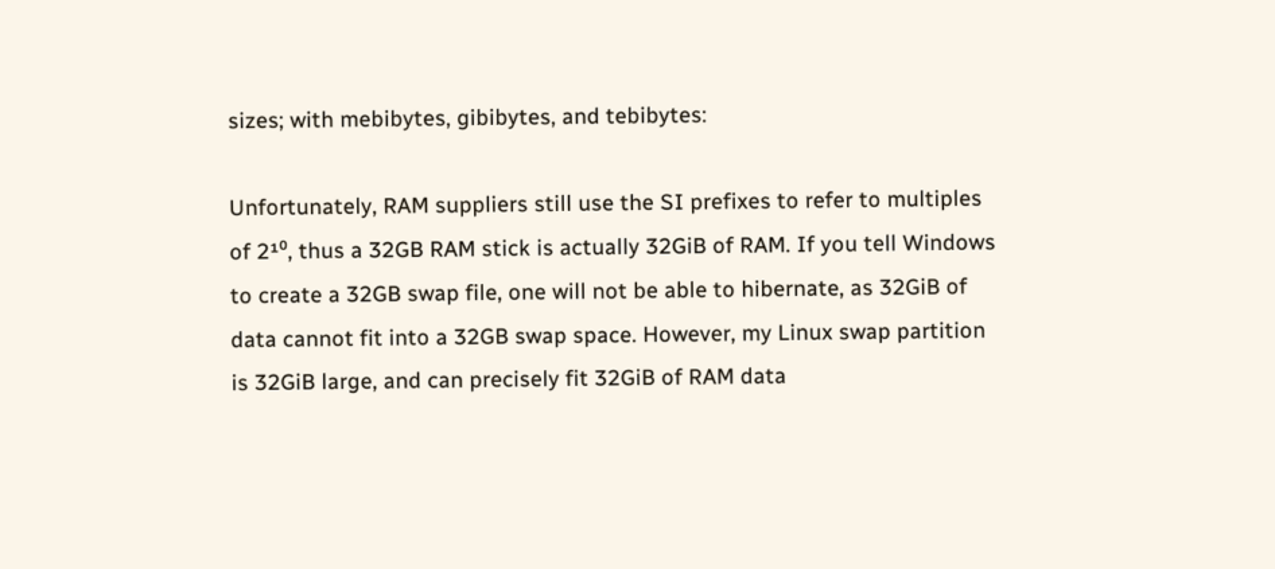sizes; with mebibytes, gibibytes, and tebibytes:

Unfortunately, RAM suppliers still use the SI prefixes to refer to multiples of 2¹⁰, thus a 32GB RAM stick is actually 32GiB of RAM. If you tell Windows to create a 32GB swap file, one will not be able to hibernate, as 32GiB of data cannot fit into a 32GB swap space. However, my Linux swap partition is 32GiB large, and can precisely fit 32GiB of RAM data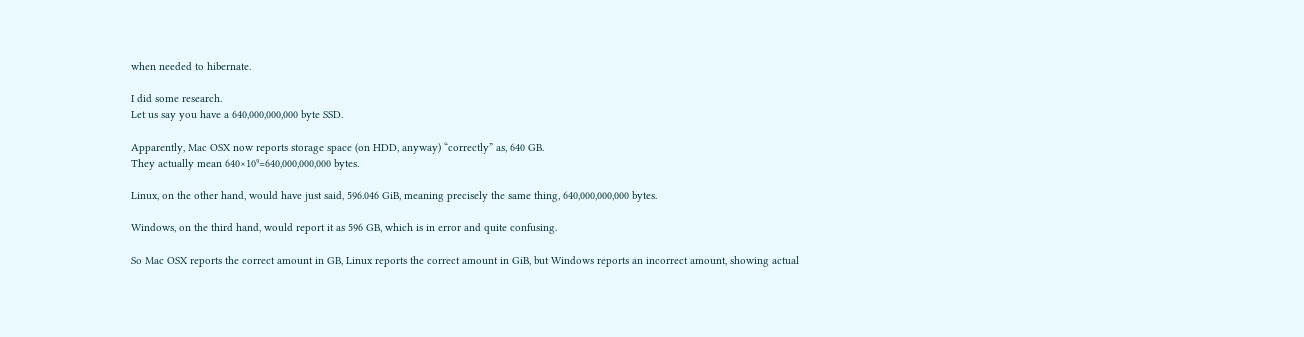when needed to hibernate.

I did some research.
Let us say you have a 640,000,000,000 byte SSD.

Apparently, Mac OSX now reports storage space (on HDD, anyway) “correctly” as, 640 GB.
They actually mean 640×10⁹=640,000,000,000 bytes.

Linux, on the other hand, would have just said, 596.046 GiB, meaning precisely the same thing, 640,000,000,000 bytes.

Windows, on the third hand, would report it as 596 GB, which is in error and quite confusing.

So Mac OSX reports the correct amount in GB, Linux reports the correct amount in GiB, but Windows reports an incorrect amount, showing actual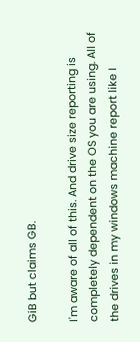GiB but claims GB.

I'm aware of all of this. And drive size reporting is completely dependent on the OS you are using. All of the drives in my windows machine report like I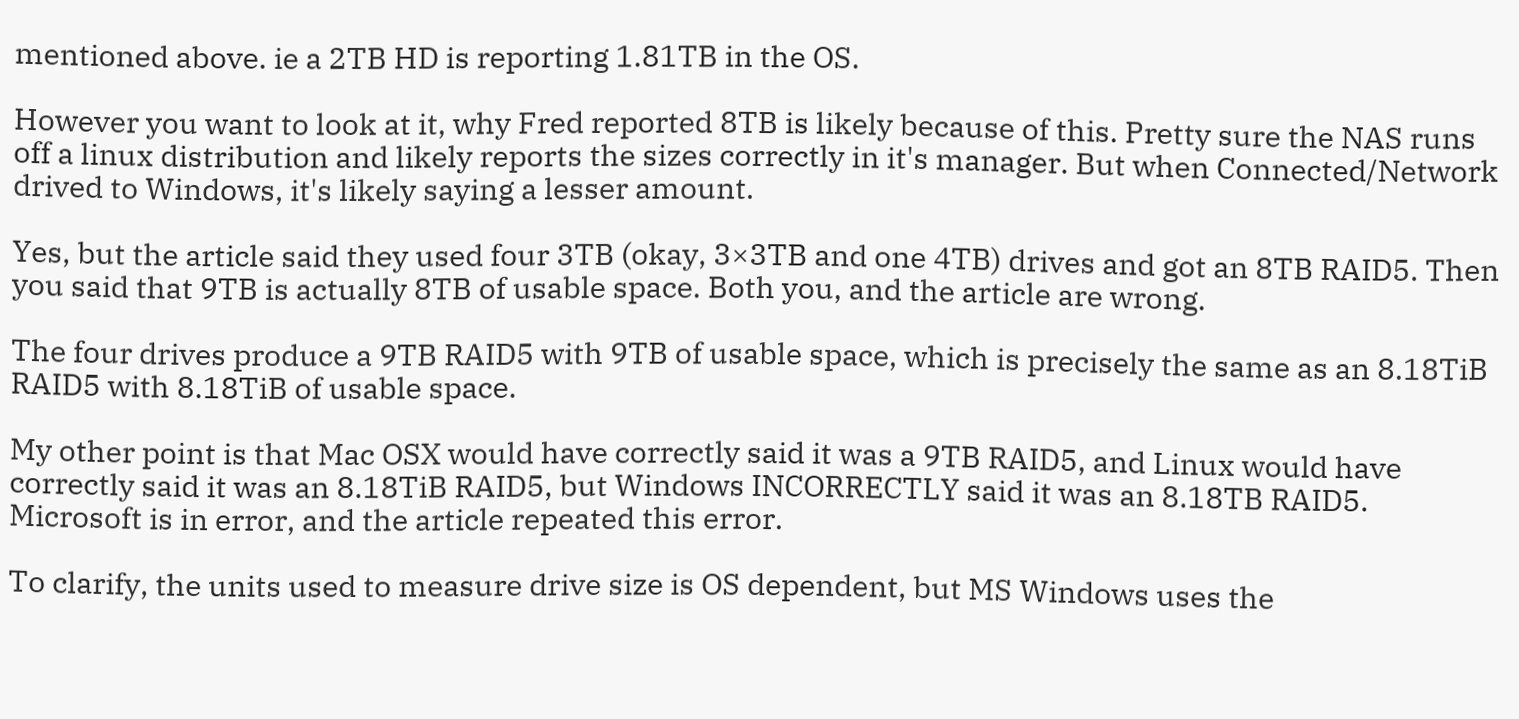mentioned above. ie a 2TB HD is reporting 1.81TB in the OS.

However you want to look at it, why Fred reported 8TB is likely because of this. Pretty sure the NAS runs off a linux distribution and likely reports the sizes correctly in it's manager. But when Connected/Network drived to Windows, it's likely saying a lesser amount.

Yes, but the article said they used four 3TB (okay, 3×3TB and one 4TB) drives and got an 8TB RAID5. Then you said that 9TB is actually 8TB of usable space. Both you, and the article are wrong.

The four drives produce a 9TB RAID5 with 9TB of usable space, which is precisely the same as an 8.18TiB RAID5 with 8.18TiB of usable space.

My other point is that Mac OSX would have correctly said it was a 9TB RAID5, and Linux would have correctly said it was an 8.18TiB RAID5, but Windows INCORRECTLY said it was an 8.18TB RAID5. Microsoft is in error, and the article repeated this error.

To clarify, the units used to measure drive size is OS dependent, but MS Windows uses the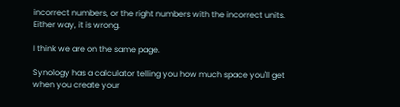incorrect numbers, or the right numbers with the incorrect units. Either way, it is wrong.

I think we are on the same page.

Synology has a calculator telling you how much space you'll get when you create your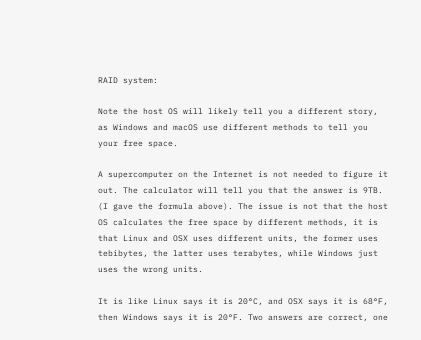RAID system:

Note the host OS will likely tell you a different story, as Windows and macOS use different methods to tell you your free space.

A supercomputer on the Internet is not needed to figure it out. The calculator will tell you that the answer is 9TB. (I gave the formula above). The issue is not that the host OS calculates the free space by different methods, it is that Linux and OSX uses different units, the former uses tebibytes, the latter uses terabytes, while Windows just uses the wrong units.

It is like Linux says it is 20°C, and OSX says it is 68°F, then Windows says it is 20°F. Two answers are correct, one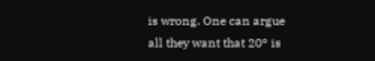is wrong. One can argue all they want that 20° is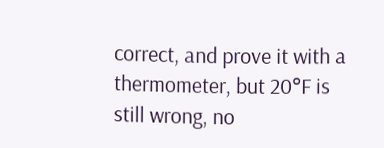correct, and prove it with a thermometer, but 20°F is still wrong, no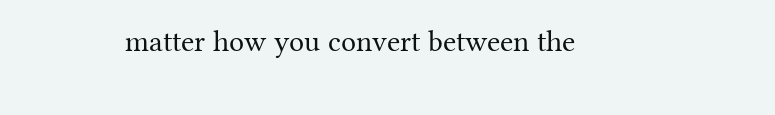matter how you convert between the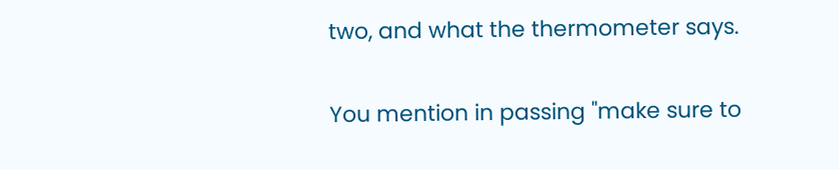two, and what the thermometer says.

You mention in passing "make sure to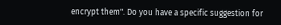encrypt them". Do you have a specific suggestion for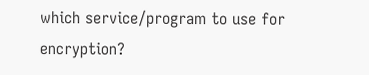which service/program to use for encryption?